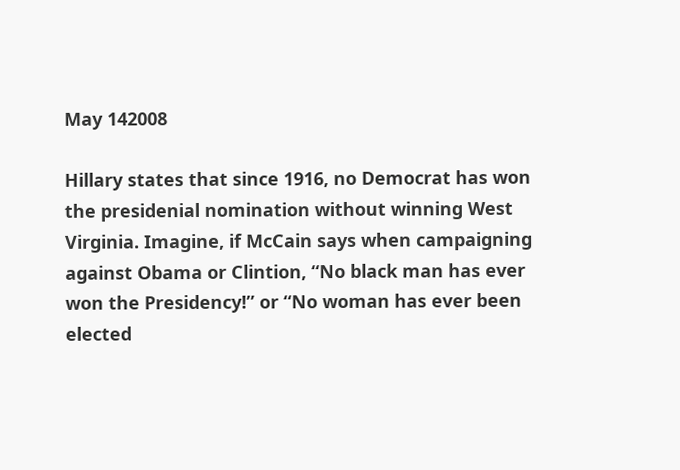May 142008

Hillary states that since 1916, no Democrat has won the presidenial nomination without winning West Virginia. Imagine, if McCain says when campaigning against Obama or Clintion, “No black man has ever won the Presidency!” or “No woman has ever been elected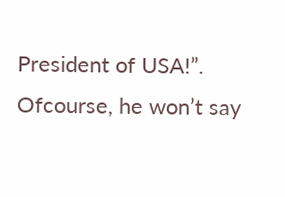President of USA!”. Ofcourse, he won’t say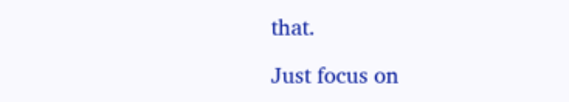that.

Just focus on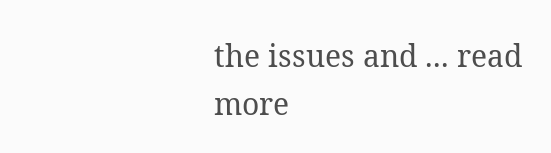the issues and ... read more